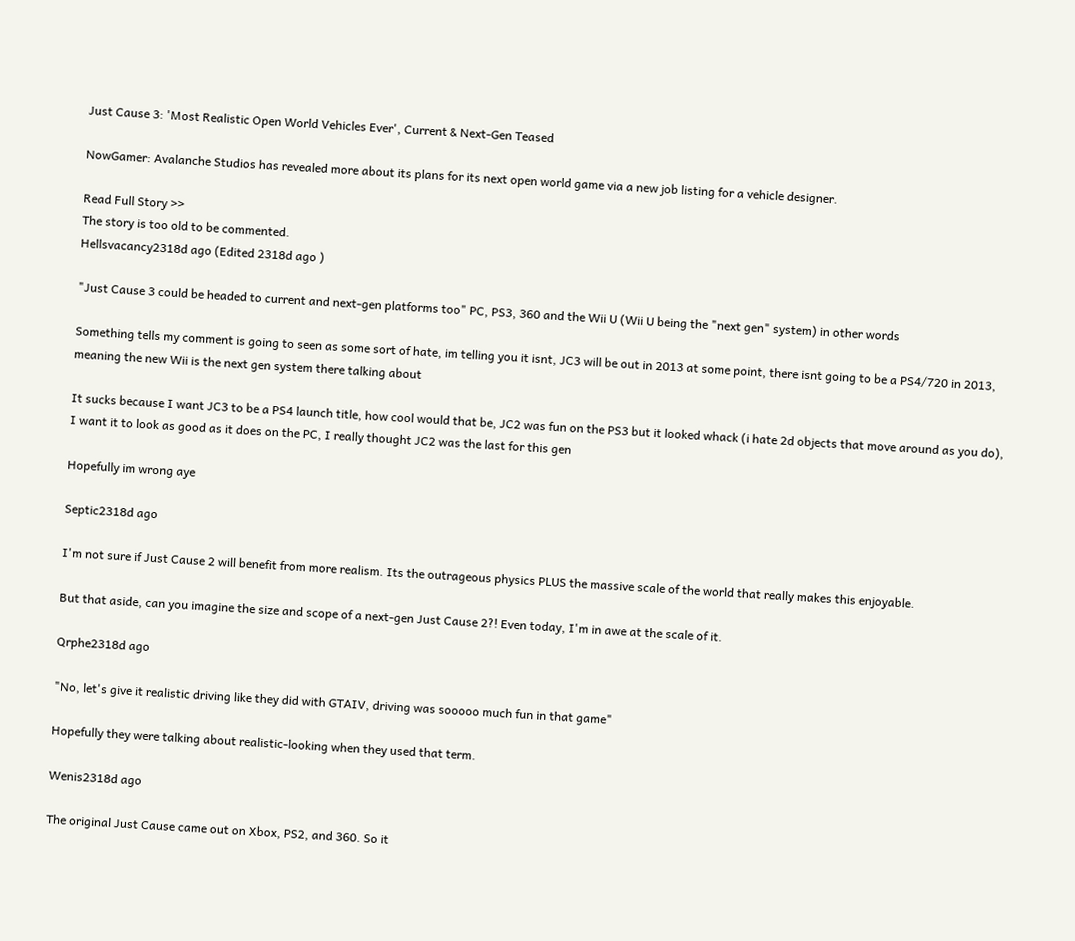Just Cause 3: 'Most Realistic Open World Vehicles Ever', Current & Next-Gen Teased

NowGamer: Avalanche Studios has revealed more about its plans for its next open world game via a new job listing for a vehicle designer.

Read Full Story >>
The story is too old to be commented.
Hellsvacancy2318d ago (Edited 2318d ago )

"Just Cause 3 could be headed to current and next-gen platforms too" PC, PS3, 360 and the Wii U (Wii U being the "next gen" system) in other words

Something tells my comment is going to seen as some sort of hate, im telling you it isnt, JC3 will be out in 2013 at some point, there isnt going to be a PS4/720 in 2013, meaning the new Wii is the next gen system there talking about

It sucks because I want JC3 to be a PS4 launch title, how cool would that be, JC2 was fun on the PS3 but it looked whack (i hate 2d objects that move around as you do), I want it to look as good as it does on the PC, I really thought JC2 was the last for this gen

Hopefully im wrong aye

Septic2318d ago

I'm not sure if Just Cause 2 will benefit from more realism. Its the outrageous physics PLUS the massive scale of the world that really makes this enjoyable.

But that aside, can you imagine the size and scope of a next-gen Just Cause 2?! Even today, I'm in awe at the scale of it.

Qrphe2318d ago

"No, let's give it realistic driving like they did with GTAIV, driving was sooooo much fun in that game"

Hopefully they were talking about realistic-looking when they used that term.

Wenis2318d ago

The original Just Cause came out on Xbox, PS2, and 360. So it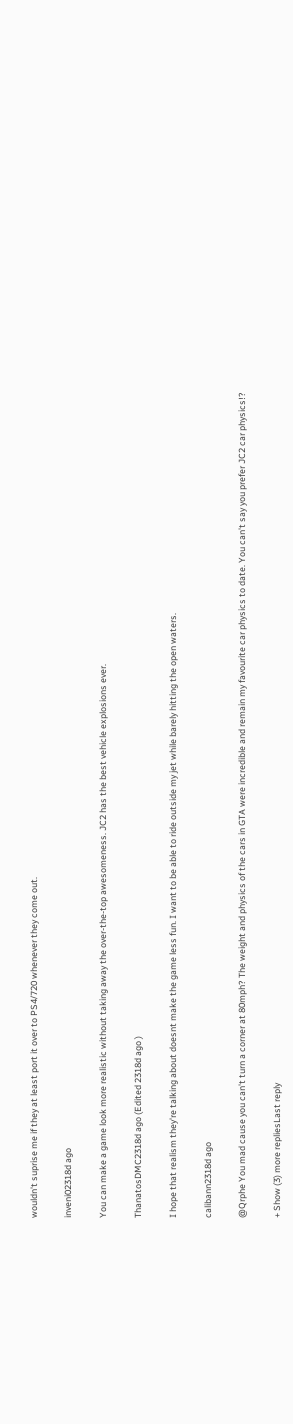wouldn't suprise me if they at least port it over to PS4/720 whenever they come out.

inveni02318d ago

You can make a game look more realistic without taking away the over-the-top awesomeness. JC2 has the best vehicle explosions ever.

ThanatosDMC2318d ago (Edited 2318d ago )

I hope that realism they're talking about doesnt make the game less fun. I want to be able to ride outside my jet while barely hitting the open waters.

calibann2318d ago

@Qrphe You mad cause you can't turn a corner at 80mph? The weight and physics of the cars in GTA were incredible and remain my favourite car physics to date. You can't say you prefer JC2 car physics!?

+ Show (3) more repliesLast reply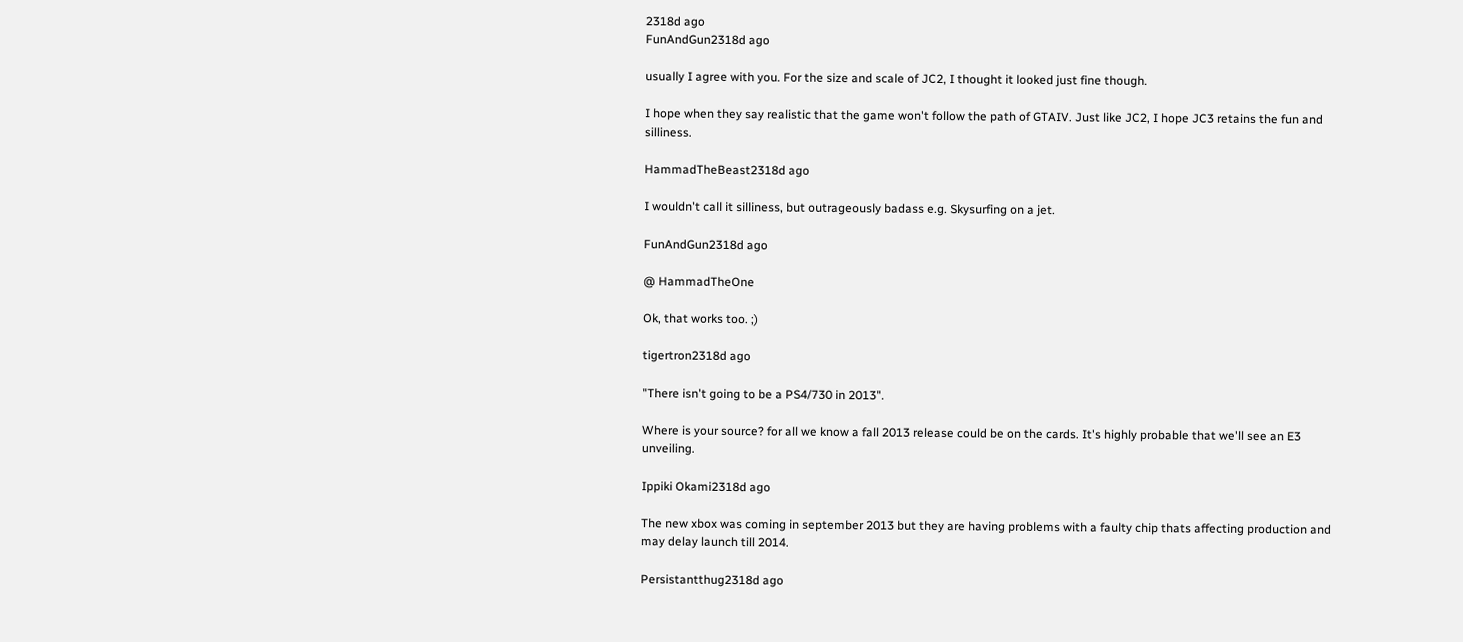2318d ago
FunAndGun2318d ago

usually I agree with you. For the size and scale of JC2, I thought it looked just fine though.

I hope when they say realistic that the game won't follow the path of GTAIV. Just like JC2, I hope JC3 retains the fun and silliness.

HammadTheBeast2318d ago

I wouldn't call it silliness, but outrageously badass e.g. Skysurfing on a jet.

FunAndGun2318d ago

@ HammadTheOne

Ok, that works too. ;)

tigertron2318d ago

"There isn't going to be a PS4/730 in 2013".

Where is your source? for all we know a fall 2013 release could be on the cards. It's highly probable that we'll see an E3 unveiling.

Ippiki Okami2318d ago

The new xbox was coming in september 2013 but they are having problems with a faulty chip thats affecting production and may delay launch till 2014.

Persistantthug2318d ago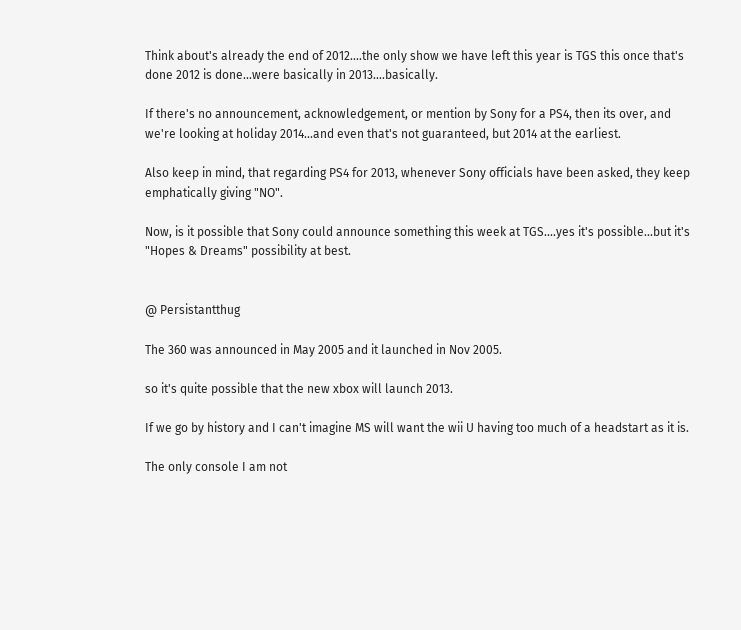Think about's already the end of 2012....the only show we have left this year is TGS this once that's done 2012 is done...were basically in 2013....basically.

If there's no announcement, acknowledgement, or mention by Sony for a PS4, then its over, and we're looking at holiday 2014...and even that's not guaranteed, but 2014 at the earliest.

Also keep in mind, that regarding PS4 for 2013, whenever Sony officials have been asked, they keep emphatically giving "NO".

Now, is it possible that Sony could announce something this week at TGS....yes it's possible...but it's "Hopes & Dreams" possibility at best.


@ Persistantthug

The 360 was announced in May 2005 and it launched in Nov 2005.

so it's quite possible that the new xbox will launch 2013.

If we go by history and I can't imagine MS will want the wii U having too much of a headstart as it is.

The only console I am not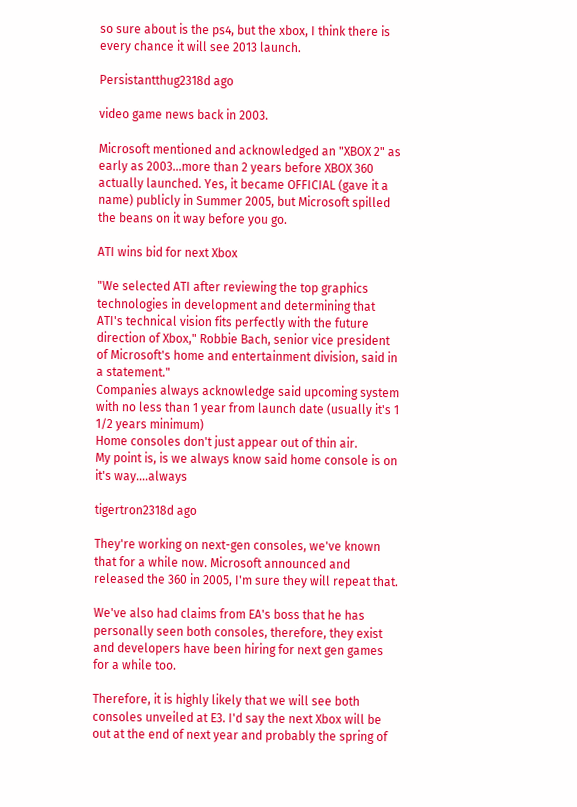so sure about is the ps4, but the xbox, I think there is every chance it will see 2013 launch.

Persistantthug2318d ago

video game news back in 2003.

Microsoft mentioned and acknowledged an "XBOX 2" as early as 2003...more than 2 years before XBOX 360 actually launched. Yes, it became OFFICIAL (gave it a name) publicly in Summer 2005, but Microsoft spilled the beans on it way before you go.

ATI wins bid for next Xbox

"We selected ATI after reviewing the top graphics technologies in development and determining that ATI's technical vision fits perfectly with the future direction of Xbox," Robbie Bach, senior vice president of Microsoft's home and entertainment division, said in a statement."
Companies always acknowledge said upcoming system with no less than 1 year from launch date (usually it's 1 1/2 years minimum)
Home consoles don't just appear out of thin air.
My point is, is we always know said home console is on it's way....always

tigertron2318d ago

They're working on next-gen consoles, we've known that for a while now. Microsoft announced and released the 360 in 2005, I'm sure they will repeat that.

We've also had claims from EA's boss that he has personally seen both consoles, therefore, they exist and developers have been hiring for next gen games for a while too.

Therefore, it is highly likely that we will see both consoles unveiled at E3. I'd say the next Xbox will be out at the end of next year and probably the spring of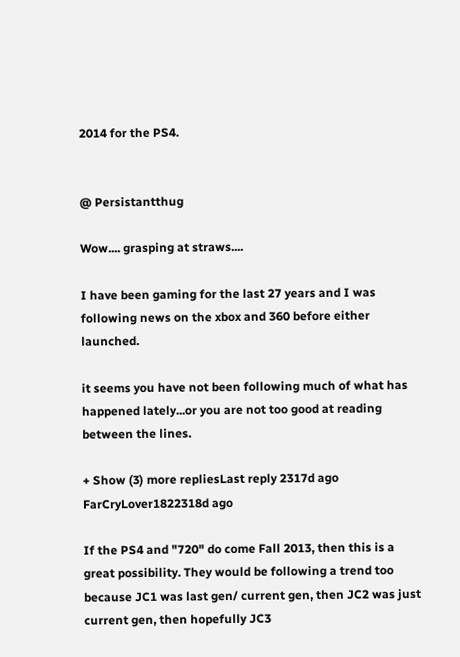2014 for the PS4.


@ Persistantthug

Wow.... grasping at straws....

I have been gaming for the last 27 years and I was following news on the xbox and 360 before either launched.

it seems you have not been following much of what has happened lately...or you are not too good at reading between the lines.

+ Show (3) more repliesLast reply 2317d ago
FarCryLover1822318d ago

If the PS4 and "720" do come Fall 2013, then this is a great possibility. They would be following a trend too because JC1 was last gen/ current gen, then JC2 was just current gen, then hopefully JC3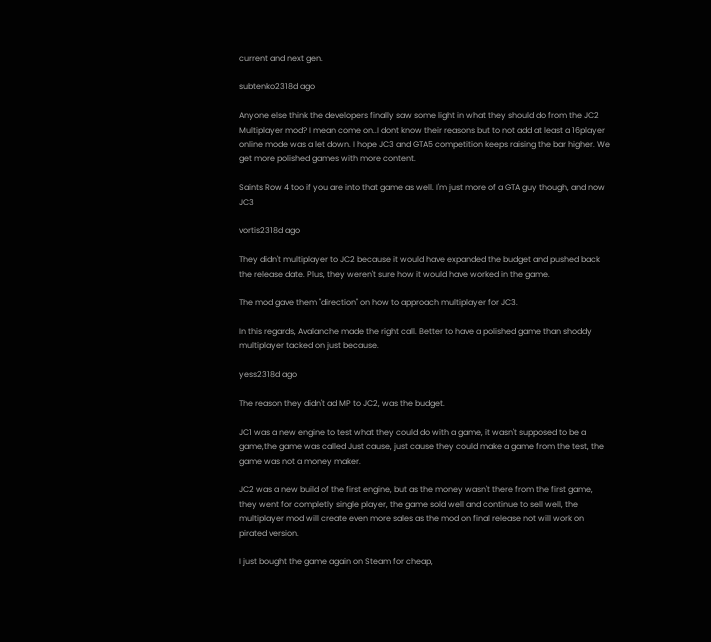current and next gen.

subtenko2318d ago

Anyone else think the developers finally saw some light in what they should do from the JC2 Multiplayer mod? I mean come on..I dont know their reasons but to not add at least a 16player online mode was a let down. I hope JC3 and GTA5 competition keeps raising the bar higher. We get more polished games with more content.

Saints Row 4 too if you are into that game as well. I'm just more of a GTA guy though, and now JC3

vortis2318d ago

They didn't multiplayer to JC2 because it would have expanded the budget and pushed back the release date. Plus, they weren't sure how it would have worked in the game.

The mod gave them "direction" on how to approach multiplayer for JC3.

In this regards, Avalanche made the right call. Better to have a polished game than shoddy multiplayer tacked on just because.

yess2318d ago

The reason they didn't ad MP to JC2, was the budget.

JC1 was a new engine to test what they could do with a game, it wasn't supposed to be a game,the game was called Just cause, just cause they could make a game from the test, the game was not a money maker.

JC2 was a new build of the first engine, but as the money wasn't there from the first game, they went for completly single player, the game sold well and continue to sell well, the multiplayer mod will create even more sales as the mod on final release not will work on pirated version.

I just bought the game again on Steam for cheap,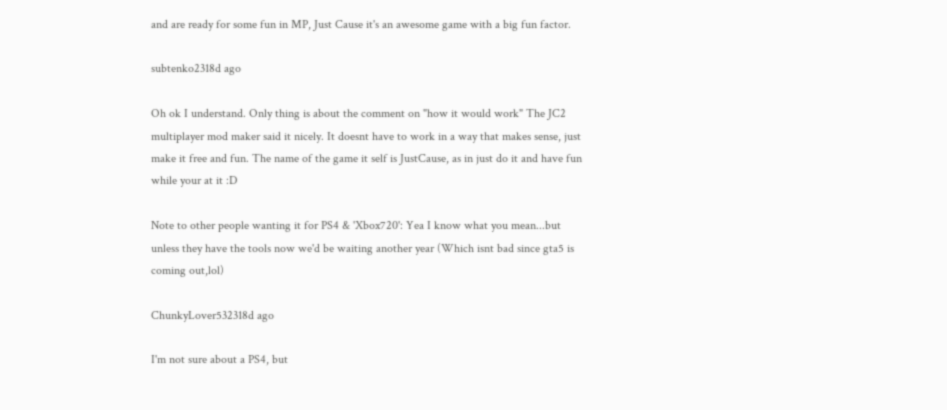and are ready for some fun in MP, Just Cause it's an awesome game with a big fun factor.

subtenko2318d ago

Oh ok I understand. Only thing is about the comment on "how it would work" The JC2 multiplayer mod maker said it nicely. It doesnt have to work in a way that makes sense, just make it free and fun. The name of the game it self is JustCause, as in just do it and have fun while your at it :D

Note to other people wanting it for PS4 & 'Xbox720': Yea I know what you mean...but unless they have the tools now we'd be waiting another year (Which isnt bad since gta5 is coming out,lol)

ChunkyLover532318d ago

I'm not sure about a PS4, but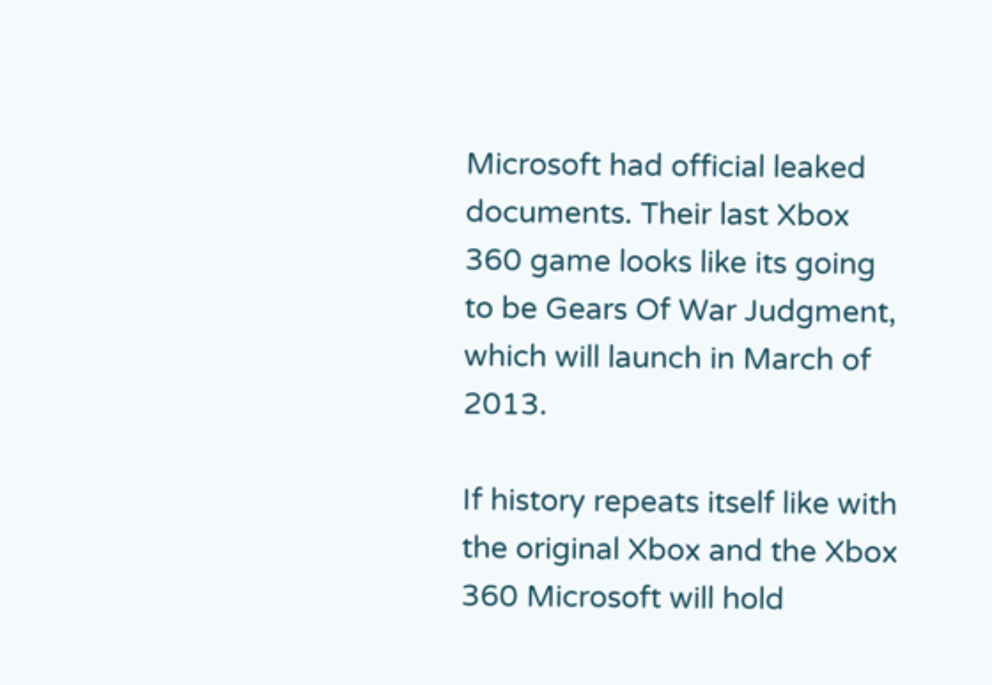Microsoft had official leaked documents. Their last Xbox 360 game looks like its going to be Gears Of War Judgment, which will launch in March of 2013.

If history repeats itself like with the original Xbox and the Xbox 360 Microsoft will hold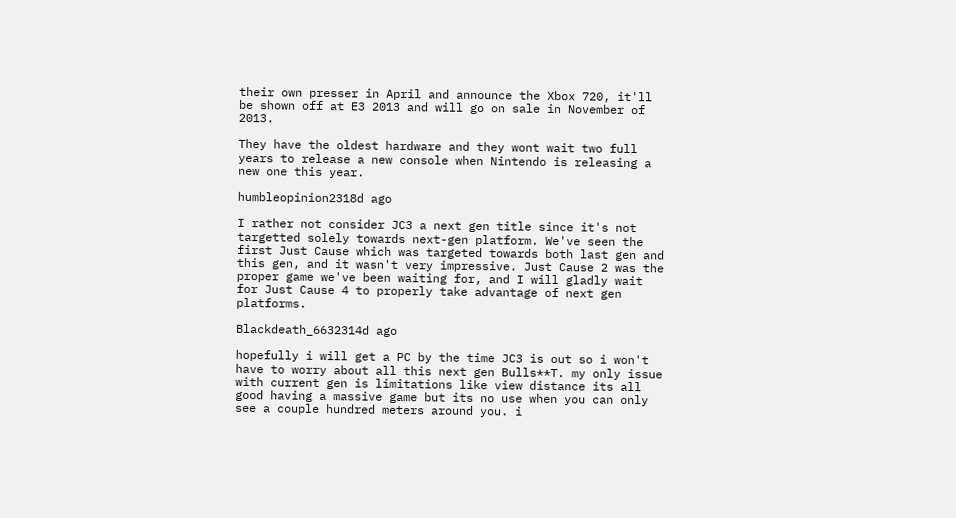their own presser in April and announce the Xbox 720, it'll be shown off at E3 2013 and will go on sale in November of 2013.

They have the oldest hardware and they wont wait two full years to release a new console when Nintendo is releasing a new one this year.

humbleopinion2318d ago

I rather not consider JC3 a next gen title since it's not targetted solely towards next-gen platform. We've seen the first Just Cause which was targeted towards both last gen and this gen, and it wasn't very impressive. Just Cause 2 was the proper game we've been waiting for, and I will gladly wait for Just Cause 4 to properly take advantage of next gen platforms.

Blackdeath_6632314d ago

hopefully i will get a PC by the time JC3 is out so i won't have to worry about all this next gen Bulls**T. my only issue with current gen is limitations like view distance its all good having a massive game but its no use when you can only see a couple hundred meters around you. i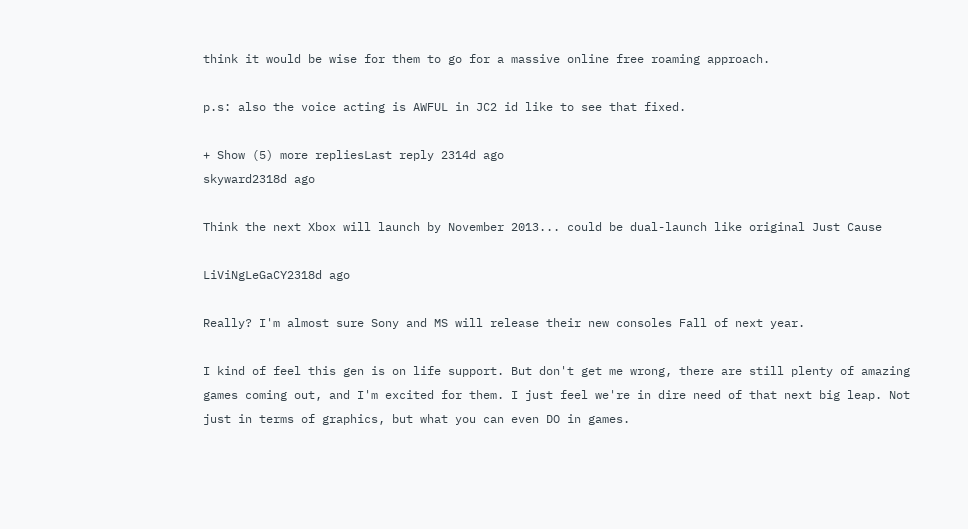think it would be wise for them to go for a massive online free roaming approach.

p.s: also the voice acting is AWFUL in JC2 id like to see that fixed.

+ Show (5) more repliesLast reply 2314d ago
skyward2318d ago

Think the next Xbox will launch by November 2013... could be dual-launch like original Just Cause

LiViNgLeGaCY2318d ago

Really? I'm almost sure Sony and MS will release their new consoles Fall of next year.

I kind of feel this gen is on life support. But don't get me wrong, there are still plenty of amazing games coming out, and I'm excited for them. I just feel we're in dire need of that next big leap. Not just in terms of graphics, but what you can even DO in games.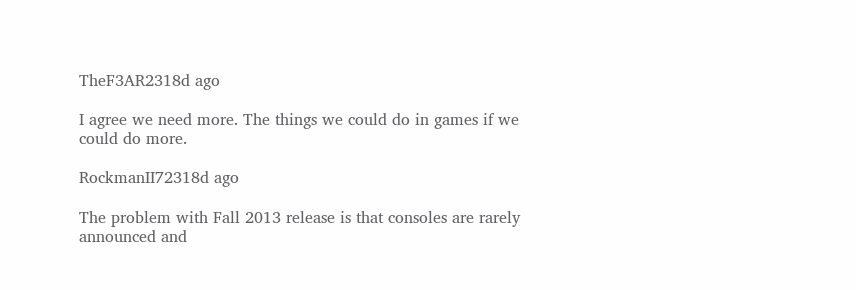TheF3AR2318d ago

I agree we need more. The things we could do in games if we could do more.

RockmanII72318d ago

The problem with Fall 2013 release is that consoles are rarely announced and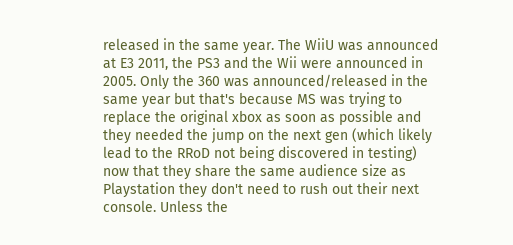released in the same year. The WiiU was announced at E3 2011, the PS3 and the Wii were announced in 2005. Only the 360 was announced/released in the same year but that's because MS was trying to replace the original xbox as soon as possible and they needed the jump on the next gen (which likely lead to the RRoD not being discovered in testing) now that they share the same audience size as Playstation they don't need to rush out their next console. Unless the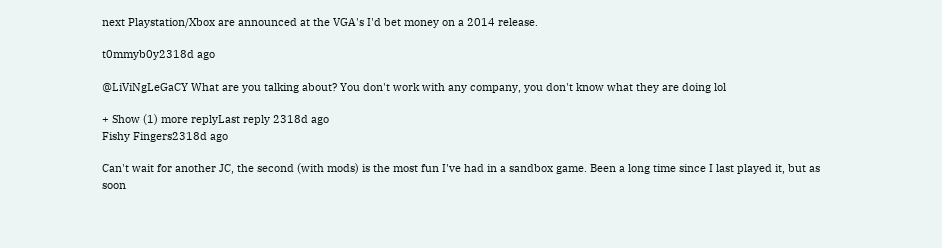next Playstation/Xbox are announced at the VGA's I'd bet money on a 2014 release.

t0mmyb0y2318d ago

@LiViNgLeGaCY What are you talking about? You don't work with any company, you don't know what they are doing lol

+ Show (1) more replyLast reply 2318d ago
Fishy Fingers2318d ago

Can't wait for another JC, the second (with mods) is the most fun I've had in a sandbox game. Been a long time since I last played it, but as soon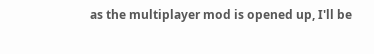as the multiplayer mod is opened up, I'll be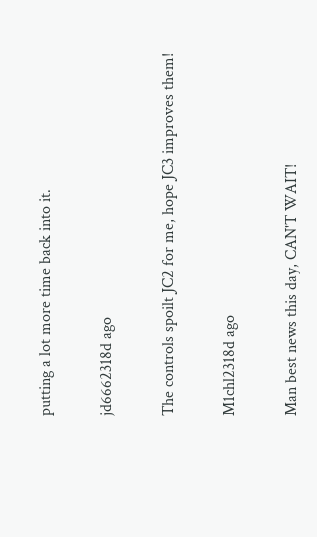putting a lot more time back into it.

jd6662318d ago

The controls spoilt JC2 for me, hope JC3 improves them!

M1chl2318d ago

Man best news this day, CAN'T WAIT!